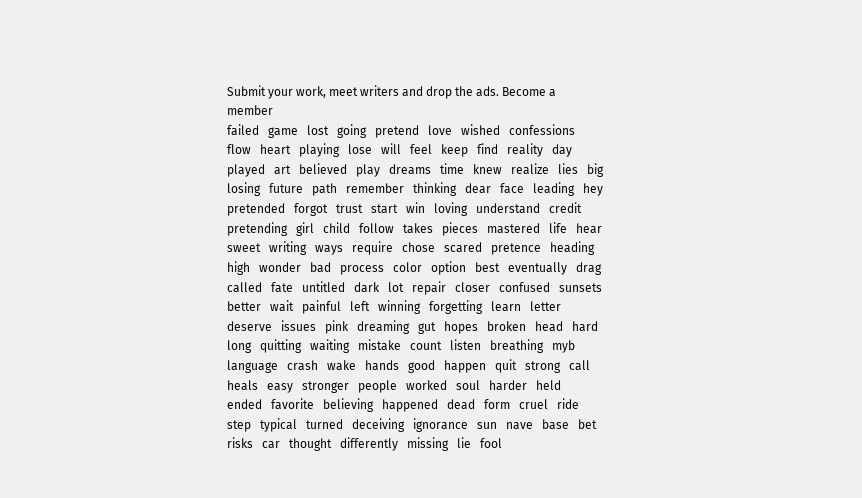Submit your work, meet writers and drop the ads. Become a member
failed   game   lost   going   pretend   love   wished   confessions   flow   heart   playing   lose   will   feel   keep   find   reality   day   played   art   believed   play   dreams   time   knew   realize   lies   big   losing   future   path   remember   thinking   dear   face   leading   hey   pretended   forgot   trust   start   win   loving   understand   credit   pretending   girl   child   follow   takes   pieces   mastered   life   hear   sweet   writing   ways   require   chose   scared   pretence   heading   high   wonder   bad   process   color   option   best   eventually   drag   called   fate   untitled   dark   lot   repair   closer   confused   sunsets   better   wait   painful   left   winning   forgetting   learn   letter   deserve   issues   pink   dreaming   gut   hopes   broken   head   hard   long   quitting   waiting   mistake   count   listen   breathing   myb   language   crash   wake   hands   good   happen   quit   strong   call   heals   easy   stronger   people   worked   soul   harder   held   ended   favorite   believing   happened   dead   form   cruel   ride   step   typical   turned   deceiving   ignorance   sun   nave   base   bet   risks   car   thought   differently   missing   lie   fool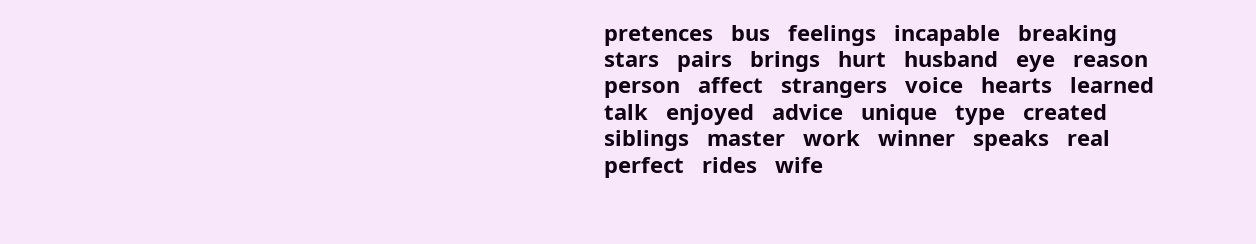pretences   bus   feelings   incapable   breaking   stars   pairs   brings   hurt   husband   eye   reason   person   affect   strangers   voice   hearts   learned   talk   enjoyed   advice   unique   type   created   siblings   master   work   winner   speaks   real   perfect   rides   wife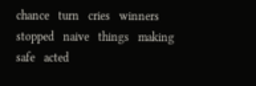chance   turn   cries   winners   stopped   naive   things   making   safe   acted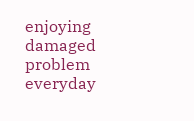enjoying   damaged   problem   everyday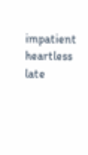impatient   heartless   late